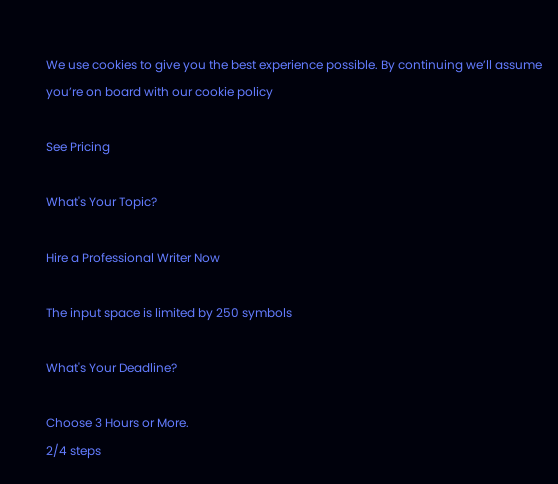We use cookies to give you the best experience possible. By continuing we’ll assume you’re on board with our cookie policy

See Pricing

What's Your Topic?

Hire a Professional Writer Now

The input space is limited by 250 symbols

What's Your Deadline?

Choose 3 Hours or More.
2/4 steps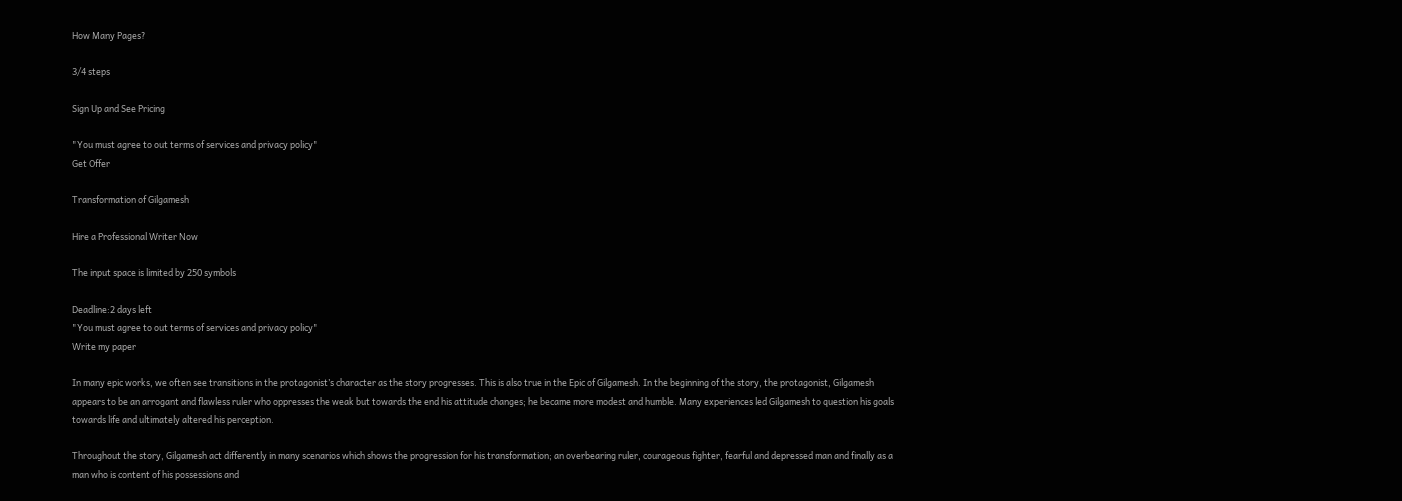How Many Pages?

3/4 steps

Sign Up and See Pricing

"You must agree to out terms of services and privacy policy"
Get Offer

Transformation of Gilgamesh

Hire a Professional Writer Now

The input space is limited by 250 symbols

Deadline:2 days left
"You must agree to out terms of services and privacy policy"
Write my paper

In many epic works, we often see transitions in the protagonist’s character as the story progresses. This is also true in the Epic of Gilgamesh. In the beginning of the story, the protagonist, Gilgamesh appears to be an arrogant and flawless ruler who oppresses the weak but towards the end his attitude changes; he became more modest and humble. Many experiences led Gilgamesh to question his goals towards life and ultimately altered his perception.

Throughout the story, Gilgamesh act differently in many scenarios which shows the progression for his transformation; an overbearing ruler, courageous fighter, fearful and depressed man and finally as a man who is content of his possessions and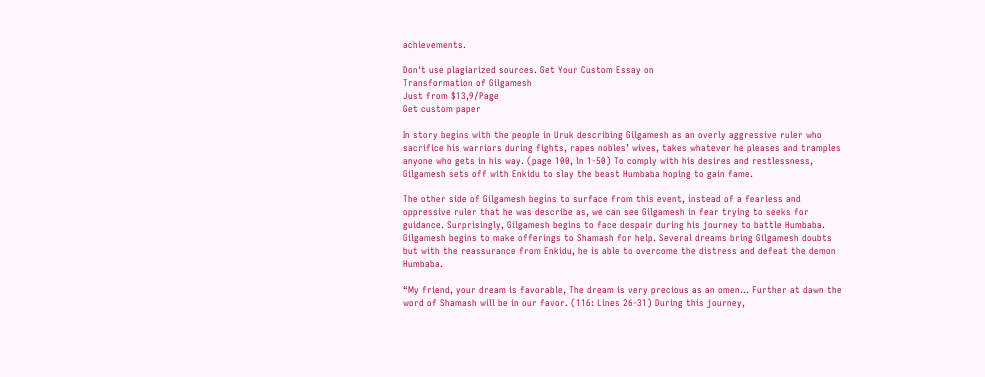achievements.

Don't use plagiarized sources. Get Your Custom Essay on
Transformation of Gilgamesh
Just from $13,9/Page
Get custom paper

In story begins with the people in Uruk describing Gilgamesh as an overly aggressive ruler who sacrifice his warriors during fights, rapes nobles’ wives, takes whatever he pleases and tramples anyone who gets in his way. (page 100, ln 1-50) To comply with his desires and restlessness, Gilgamesh sets off with Enkidu to slay the beast Humbaba hoping to gain fame.

The other side of Gilgamesh begins to surface from this event, instead of a fearless and oppressive ruler that he was describe as, we can see Gilgamesh in fear trying to seeks for guidance. Surprisingly, Gilgamesh begins to face despair during his journey to battle Humbaba. Gilgamesh begins to make offerings to Shamash for help. Several dreams bring Gilgamesh doubts but with the reassurance from Enkidu, he is able to overcome the distress and defeat the demon Humbaba.

“My friend, your dream is favorable, The dream is very precious as an omen… Further at dawn the word of Shamash will be in our favor. (116: Lines 26-31) During this journey,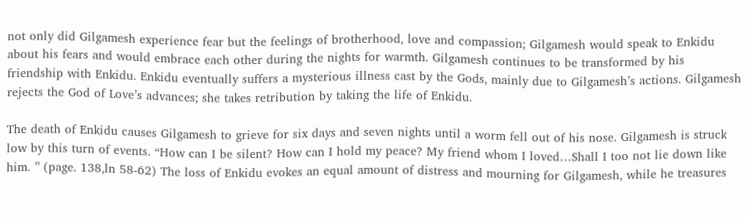not only did Gilgamesh experience fear but the feelings of brotherhood, love and compassion; Gilgamesh would speak to Enkidu about his fears and would embrace each other during the nights for warmth. Gilgamesh continues to be transformed by his friendship with Enkidu. Enkidu eventually suffers a mysterious illness cast by the Gods, mainly due to Gilgamesh’s actions. Gilgamesh rejects the God of Love’s advances; she takes retribution by taking the life of Enkidu.

The death of Enkidu causes Gilgamesh to grieve for six days and seven nights until a worm fell out of his nose. Gilgamesh is struck low by this turn of events. “How can I be silent? How can I hold my peace? My friend whom I loved…Shall I too not lie down like him. ” (page. 138,ln 58-62) The loss of Enkidu evokes an equal amount of distress and mourning for Gilgamesh, while he treasures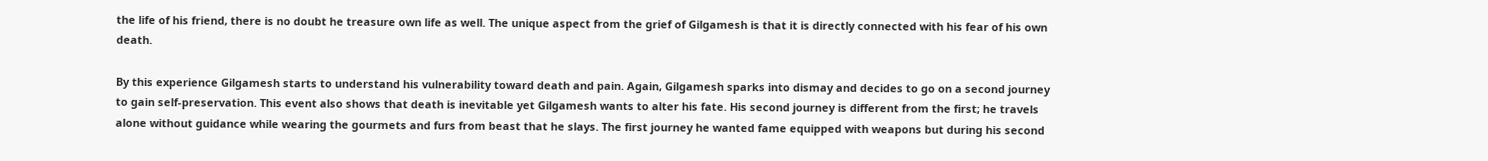the life of his friend, there is no doubt he treasure own life as well. The unique aspect from the grief of Gilgamesh is that it is directly connected with his fear of his own death.

By this experience Gilgamesh starts to understand his vulnerability toward death and pain. Again, Gilgamesh sparks into dismay and decides to go on a second journey to gain self-preservation. This event also shows that death is inevitable yet Gilgamesh wants to alter his fate. His second journey is different from the first; he travels alone without guidance while wearing the gourmets and furs from beast that he slays. The first journey he wanted fame equipped with weapons but during his second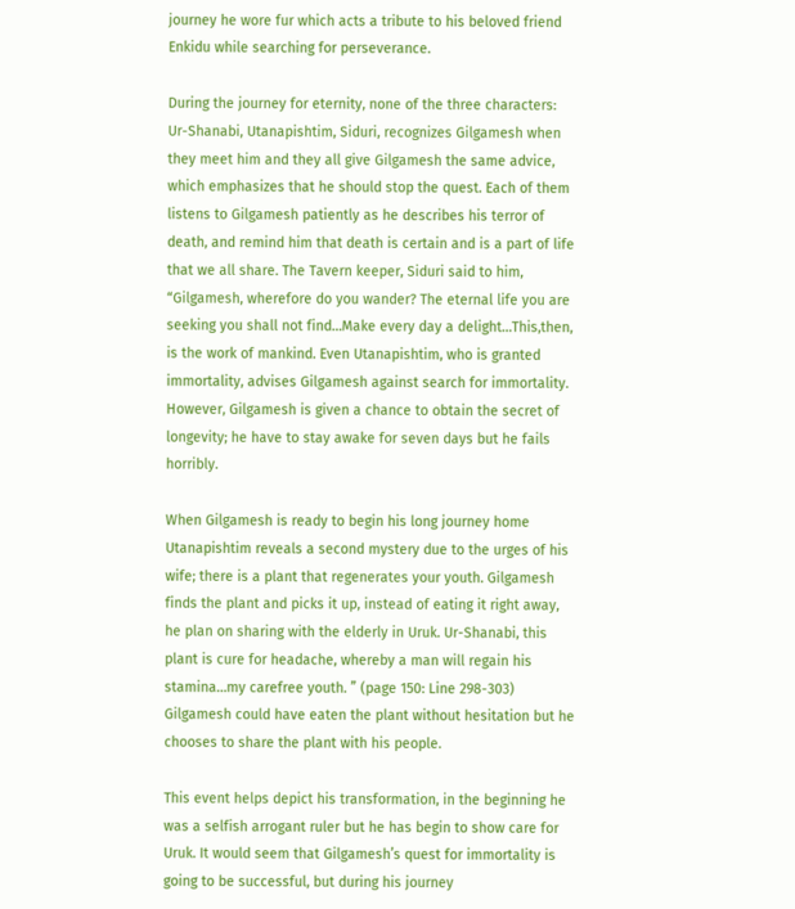journey he wore fur which acts a tribute to his beloved friend Enkidu while searching for perseverance.

During the journey for eternity, none of the three characters: Ur-Shanabi, Utanapishtim, Siduri, recognizes Gilgamesh when they meet him and they all give Gilgamesh the same advice, which emphasizes that he should stop the quest. Each of them listens to Gilgamesh patiently as he describes his terror of death, and remind him that death is certain and is a part of life that we all share. The Tavern keeper, Siduri said to him, “Gilgamesh, wherefore do you wander? The eternal life you are seeking you shall not find…Make every day a delight…This,then, is the work of mankind. Even Utanapishtim, who is granted immortality, advises Gilgamesh against search for immortality. However, Gilgamesh is given a chance to obtain the secret of longevity; he have to stay awake for seven days but he fails horribly.

When Gilgamesh is ready to begin his long journey home Utanapishtim reveals a second mystery due to the urges of his wife; there is a plant that regenerates your youth. Gilgamesh finds the plant and picks it up, instead of eating it right away, he plan on sharing with the elderly in Uruk. Ur-Shanabi, this plant is cure for headache, whereby a man will regain his stamina…my carefree youth. ” (page 150: Line 298-303) Gilgamesh could have eaten the plant without hesitation but he chooses to share the plant with his people.

This event helps depict his transformation, in the beginning he was a selfish arrogant ruler but he has begin to show care for Uruk. It would seem that Gilgamesh’s quest for immortality is going to be successful, but during his journey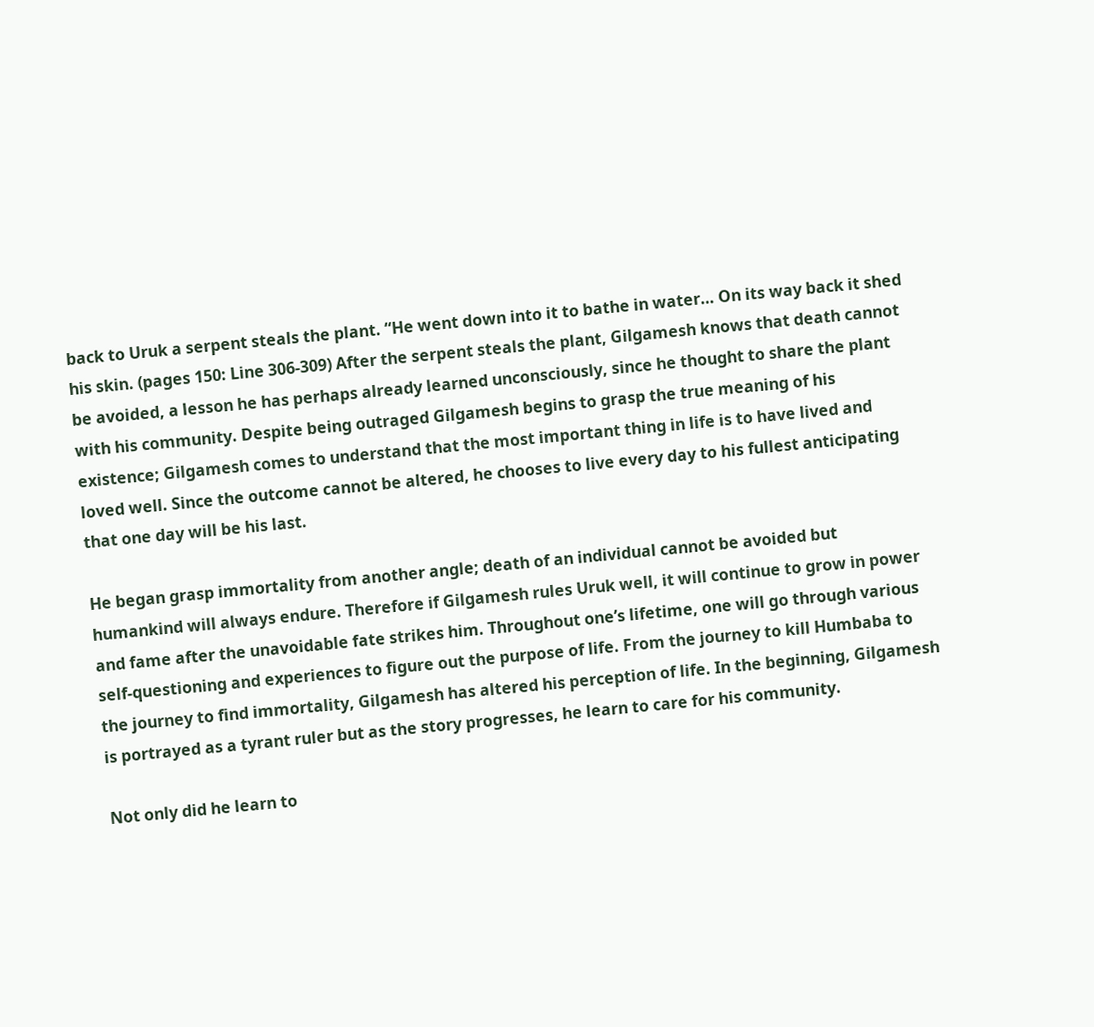back to Uruk a serpent steals the plant. “He went down into it to bathe in water… On its way back it shed his skin. (pages 150: Line 306-309) After the serpent steals the plant, Gilgamesh knows that death cannot be avoided, a lesson he has perhaps already learned unconsciously, since he thought to share the plant with his community. Despite being outraged Gilgamesh begins to grasp the true meaning of his existence; Gilgamesh comes to understand that the most important thing in life is to have lived and loved well. Since the outcome cannot be altered, he chooses to live every day to his fullest anticipating that one day will be his last.

He began grasp immortality from another angle; death of an individual cannot be avoided but humankind will always endure. Therefore if Gilgamesh rules Uruk well, it will continue to grow in power and fame after the unavoidable fate strikes him. Throughout one’s lifetime, one will go through various self-questioning and experiences to figure out the purpose of life. From the journey to kill Humbaba to the journey to find immortality, Gilgamesh has altered his perception of life. In the beginning, Gilgamesh is portrayed as a tyrant ruler but as the story progresses, he learn to care for his community.

Not only did he learn to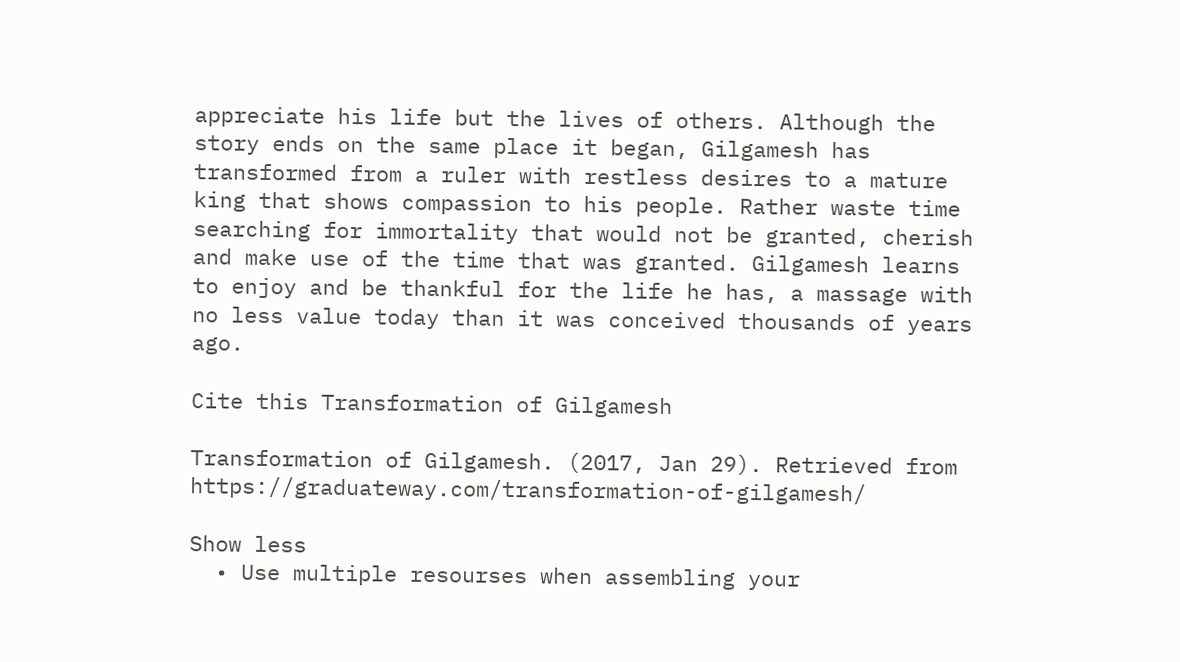appreciate his life but the lives of others. Although the story ends on the same place it began, Gilgamesh has transformed from a ruler with restless desires to a mature king that shows compassion to his people. Rather waste time searching for immortality that would not be granted, cherish and make use of the time that was granted. Gilgamesh learns to enjoy and be thankful for the life he has, a massage with no less value today than it was conceived thousands of years ago.

Cite this Transformation of Gilgamesh

Transformation of Gilgamesh. (2017, Jan 29). Retrieved from https://graduateway.com/transformation-of-gilgamesh/

Show less
  • Use multiple resourses when assembling your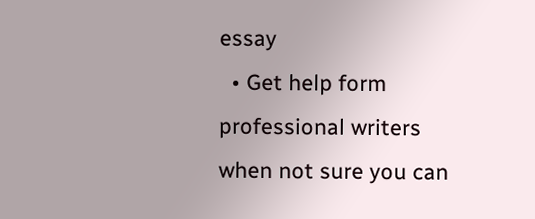essay
  • Get help form professional writers when not sure you can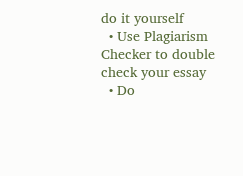do it yourself
  • Use Plagiarism Checker to double check your essay
  • Do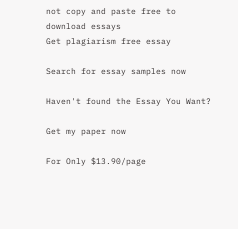not copy and paste free to download essays
Get plagiarism free essay

Search for essay samples now

Haven't found the Essay You Want?

Get my paper now

For Only $13.90/page